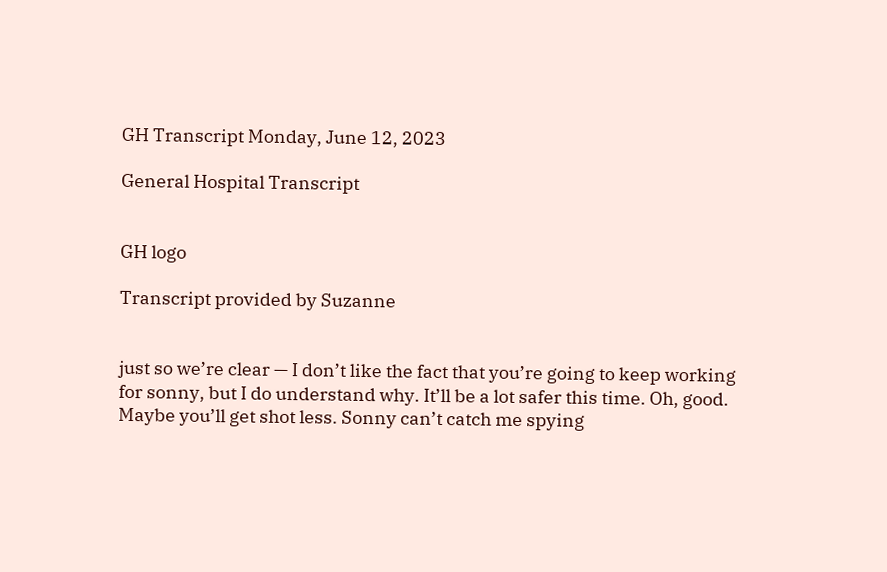GH Transcript Monday, June 12, 2023

General Hospital Transcript


GH logo

Transcript provided by Suzanne


just so we’re clear — I don’t like the fact that you’re going to keep working for sonny, but I do understand why. It’ll be a lot safer this time. Oh, good. Maybe you’ll get shot less. Sonny can’t catch me spying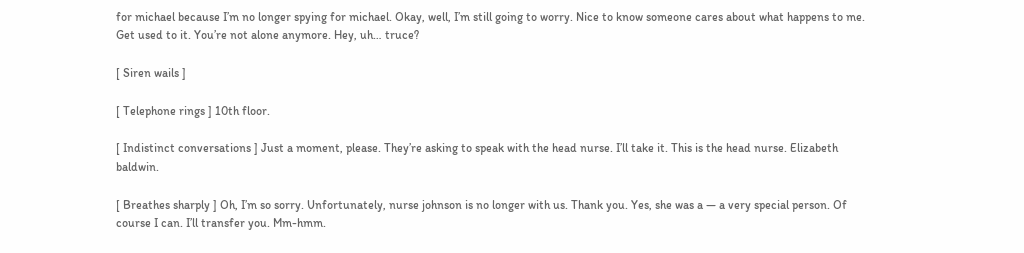for michael because I’m no longer spying for michael. Okay, well, I’m still going to worry. Nice to know someone cares about what happens to me. Get used to it. You’re not alone anymore. Hey, uh… truce?

[ Siren wails ]

[ Telephone rings ] 10th floor.

[ Indistinct conversations ] Just a moment, please. They’re asking to speak with the head nurse. I’ll take it. This is the head nurse. Elizabeth baldwin.

[ Breathes sharply ] Oh, I’m so sorry. Unfortunately, nurse johnson is no longer with us. Thank you. Yes, she was a — a very special person. Of course I can. I’ll transfer you. Mm-hmm.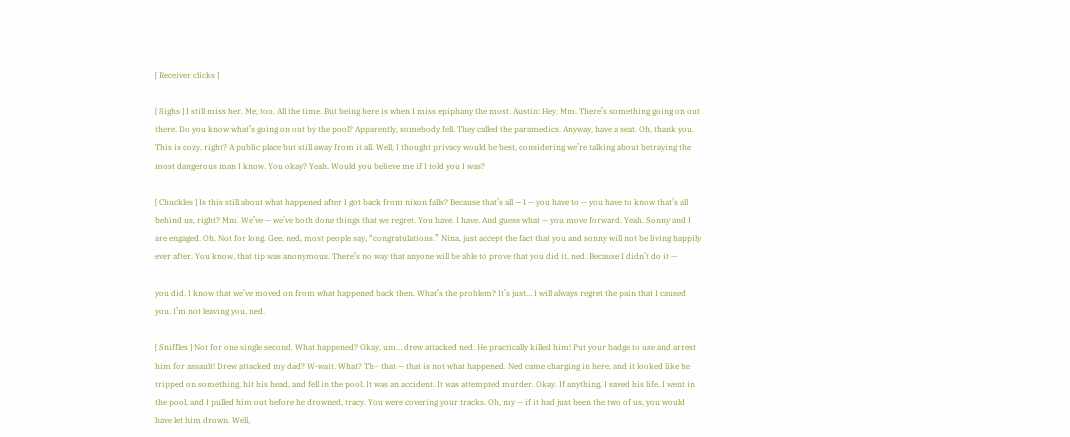[ Receiver clicks ]

[ Sighs ] I still miss her. Me, too. All the time. But being here is when I miss epiphany the most. Austin: Hey. Mm. There’s something going on out there. Do you know what’s going on out by the pool? Apparently, somebody fell. They called the paramedics. Anyway, have a seat. Oh, thank you. This is cozy, right? A public place but still away from it all. Well, I thought privacy would be best, considering we’re talking about betraying the most dangerous man I know. You okay? Yeah. Would you believe me if I told you I was?

[ Chuckles ] Is this still about what happened after I got back from nixon falls? Because that’s all — I — you have to — you have to know that’s all behind us, right? Mm. We’ve — we’ve both done things that we regret. You have. I have. And guess what — you move forward. Yeah. Sonny and I are engaged. Oh. Not for long. Gee, ned, most people say, “congratulations.” Nina, just accept the fact that you and sonny will not be living happily ever after. You know, that tip was anonymous. There’s no way that anyone will be able to prove that you did it, ned. Because I didn’t do it —

you did. I know that we’ve moved on from what happened back then. What’s the problem? It’s just… I will always regret the pain that I caused you. I’m not leaving you, ned.

[ Sniffles ] Not for one single second. What happened? Okay, um… drew attacked ned. He practically killed him! Put your badge to use and arrest him for assault! Drew attacked my dad? W-wait. What? Th– that — that is not what happened. Ned came charging in here, and it looked like he tripped on something, hit his head, and fell in the pool. It was an accident. It was attempted murder. Okay. If anything, I saved his life. I went in the pool, and I pulled him out before he drowned, tracy. You were covering your tracks. Oh, my — if it had just been the two of us, you would have let him drown. Well,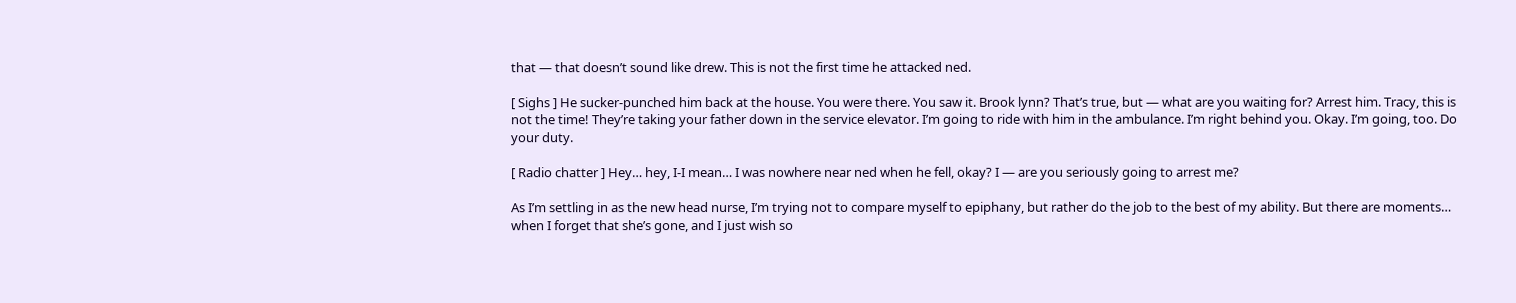that — that doesn’t sound like drew. This is not the first time he attacked ned.

[ Sighs ] He sucker-punched him back at the house. You were there. You saw it. Brook lynn? That’s true, but — what are you waiting for? Arrest him. Tracy, this is not the time! They’re taking your father down in the service elevator. I’m going to ride with him in the ambulance. I’m right behind you. Okay. I’m going, too. Do your duty.

[ Radio chatter ] Hey… hey, I-I mean… I was nowhere near ned when he fell, okay? I — are you seriously going to arrest me?

As I’m settling in as the new head nurse, I’m trying not to compare myself to epiphany, but rather do the job to the best of my ability. But there are moments… when I forget that she’s gone, and I just wish so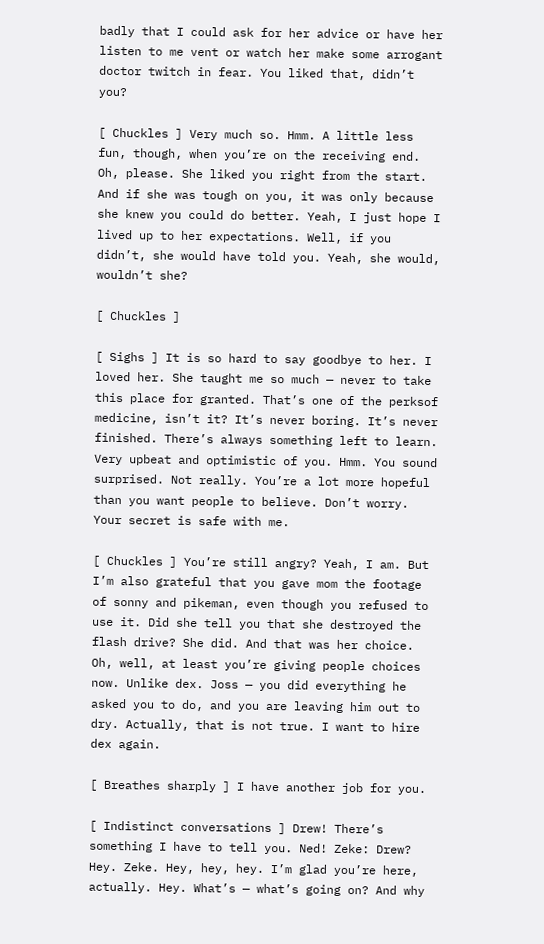badly that I could ask for her advice or have her listen to me vent or watch her make some arrogant doctor twitch in fear. You liked that, didn’t you?

[ Chuckles ] Very much so. Hmm. A little less fun, though, when you’re on the receiving end. Oh, please. She liked you right from the start. And if she was tough on you, it was only because she knew you could do better. Yeah, I just hope I lived up to her expectations. Well, if you didn’t, she would have told you. Yeah, she would, wouldn’t she?

[ Chuckles ]

[ Sighs ] It is so hard to say goodbye to her. I loved her. She taught me so much — never to take this place for granted. That’s one of the perksof medicine, isn’t it? It’s never boring. It’s never finished. There’s always something left to learn. Very upbeat and optimistic of you. Hmm. You sound surprised. Not really. You’re a lot more hopeful than you want people to believe. Don’t worry. Your secret is safe with me.

[ Chuckles ] You’re still angry? Yeah, I am. But I’m also grateful that you gave mom the footage of sonny and pikeman, even though you refused to use it. Did she tell you that she destroyed the flash drive? She did. And that was her choice. Oh, well, at least you’re giving people choices now. Unlike dex. Joss — you did everything he asked you to do, and you are leaving him out to dry. Actually, that is not true. I want to hire dex again.

[ Breathes sharply ] I have another job for you.

[ Indistinct conversations ] Drew! There’s something I have to tell you. Ned! Zeke: Drew? Hey. Zeke. Hey, hey, hey. I’m glad you’re here, actually. Hey. What’s — what’s going on? And why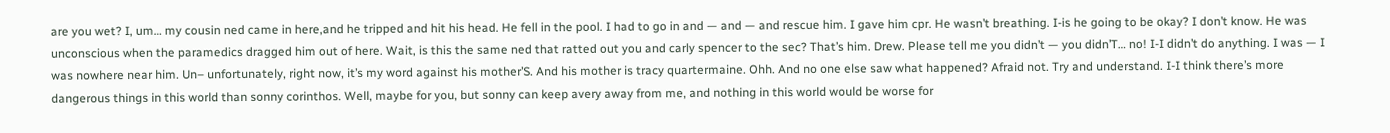are you wet? I, um… my cousin ned came in here,and he tripped and hit his head. He fell in the pool. I had to go in and — and — and rescue him. I gave him cpr. He wasn’t breathing. I-is he going to be okay? I don’t know. He was unconscious when the paramedics dragged him out of here. Wait, is this the same ned that ratted out you and carly spencer to the sec? That’s him. Drew. Please tell me you didn’t — you didn’T… no! I-I didn’t do anything. I was — I was nowhere near him. Un– unfortunately, right now, it’s my word against his mother’S. And his mother is tracy quartermaine. Ohh. And no one else saw what happened? Afraid not. Try and understand. I-I think there’s more dangerous things in this world than sonny corinthos. Well, maybe for you, but sonny can keep avery away from me, and nothing in this world would be worse for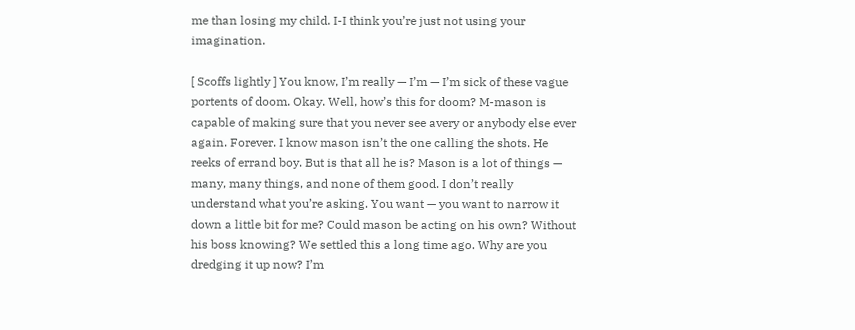me than losing my child. I-I think you’re just not using your imagination.

[ Scoffs lightly ] You know, I’m really — I’m — I’m sick of these vague portents of doom. Okay. Well, how’s this for doom? M-mason is capable of making sure that you never see avery or anybody else ever again. Forever. I know mason isn’t the one calling the shots. He reeks of errand boy. But is that all he is? Mason is a lot of things — many, many things, and none of them good. I don’t really understand what you’re asking. You want — you want to narrow it down a little bit for me? Could mason be acting on his own? Without his boss knowing? We settled this a long time ago. Why are you dredging it up now? I’m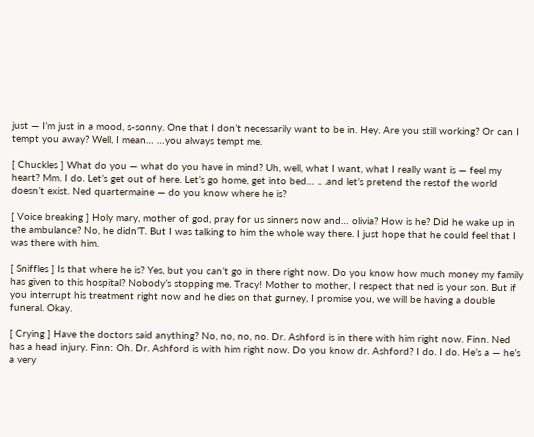just — I’m just in a mood, s-sonny. One that I don’t necessarily want to be in. Hey. Are you still working? Or can I tempt you away? Well, I mean… …you always tempt me.

[ Chuckles ] What do you — what do you have in mind? Uh, well, what I want, what I really want is — feel my heart? Mm. I do. Let’s get out of here. Let’s go home, get into bed… .. .and let’s pretend the restof the world doesn’t exist. Ned quartermaine — do you know where he is?

[ Voice breaking ] Holy mary, mother of god, pray for us sinners now and… olivia? How is he? Did he wake up in the ambulance? No, he didn’T. But I was talking to him the whole way there. I just hope that he could feel that I was there with him.

[ Sniffles ] Is that where he is? Yes, but you can’t go in there right now. Do you know how much money my family has given to this hospital? Nobody’s stopping me. Tracy! Mother to mother, I respect that ned is your son. But if you interrupt his treatment right now and he dies on that gurney, I promise you, we will be having a double funeral. Okay.

[ Crying ] Have the doctors said anything? No, no, no, no. Dr. Ashford is in there with him right now. Finn. Ned has a head injury. Finn: Oh. Dr. Ashford is with him right now. Do you know dr. Ashford? I do. I do. He’s a — he’s a very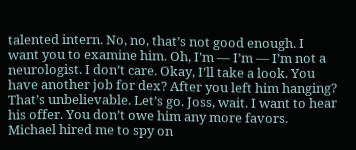talented intern. No, no, that’s not good enough. I want you to examine him. Oh, I’m — I’m — I’m not a neurologist. I don’t care. Okay, I’ll take a look. You have another job for dex? After you left him hanging? That’s unbelievable. Let’s go. Joss, wait. I want to hear his offer. You don’t owe him any more favors. Michael hired me to spy on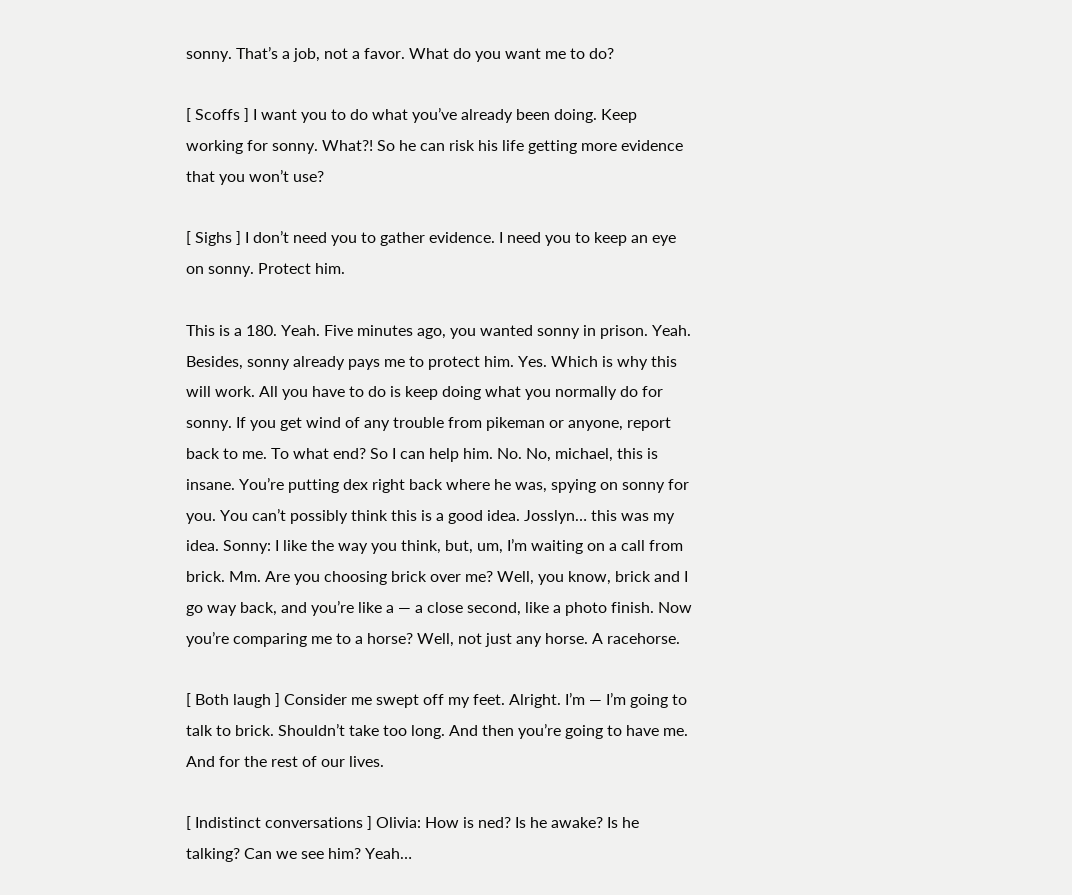sonny. That’s a job, not a favor. What do you want me to do?

[ Scoffs ] I want you to do what you’ve already been doing. Keep working for sonny. What?! So he can risk his life getting more evidence that you won’t use?

[ Sighs ] I don’t need you to gather evidence. I need you to keep an eye on sonny. Protect him.

This is a 180. Yeah. Five minutes ago, you wanted sonny in prison. Yeah. Besides, sonny already pays me to protect him. Yes. Which is why this will work. All you have to do is keep doing what you normally do for sonny. If you get wind of any trouble from pikeman or anyone, report back to me. To what end? So I can help him. No. No, michael, this is insane. You’re putting dex right back where he was, spying on sonny for you. You can’t possibly think this is a good idea. Josslyn… this was my idea. Sonny: I like the way you think, but, um, I’m waiting on a call from brick. Mm. Are you choosing brick over me? Well, you know, brick and I go way back, and you’re like a — a close second, like a photo finish. Now you’re comparing me to a horse? Well, not just any horse. A racehorse.

[ Both laugh ] Consider me swept off my feet. Alright. I’m — I’m going to talk to brick. Shouldn’t take too long. And then you’re going to have me. And for the rest of our lives.

[ Indistinct conversations ] Olivia: How is ned? Is he awake? Is he talking? Can we see him? Yeah…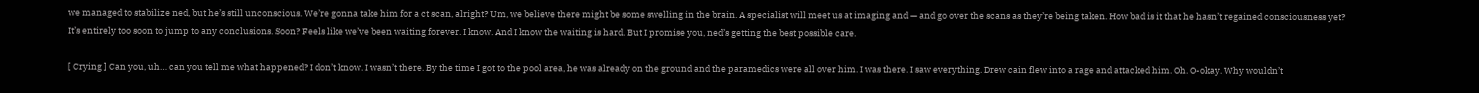we managed to stabilize ned, but he’s still unconscious. We’re gonna take him for a ct scan, alright? Um, we believe there might be some swelling in the brain. A specialist will meet us at imaging and — and go over the scans as they’re being taken. How bad is it that he hasn’t regained consciousness yet? It’s entirely too soon to jump to any conclusions. Soon? Feels like we’ve been waiting forever. I know. And I know the waiting is hard. But I promise you, ned’s getting the best possible care.

[ Crying ] Can you, uh… can you tell me what happened? I don’t know. I wasn’t there. By the time I got to the pool area, he was already on the ground and the paramedics were all over him. I was there. I saw everything. Drew cain flew into a rage and attacked him. Oh. O-okay. Why wouldn’t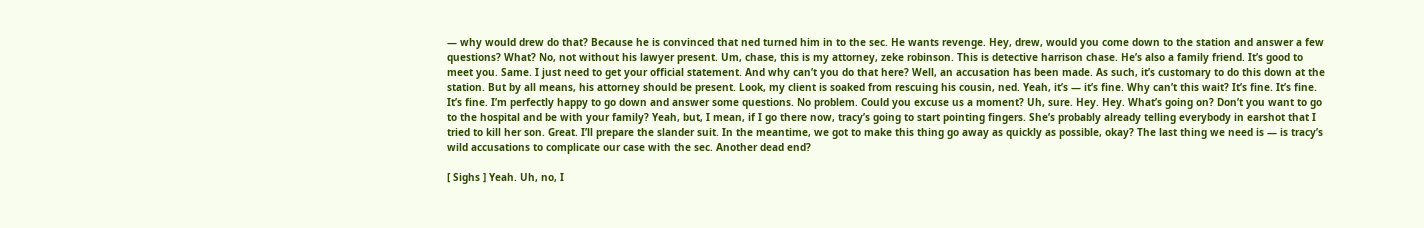— why would drew do that? Because he is convinced that ned turned him in to the sec. He wants revenge. Hey, drew, would you come down to the station and answer a few questions? What? No, not without his lawyer present. Um, chase, this is my attorney, zeke robinson. This is detective harrison chase. He’s also a family friend. It’s good to meet you. Same. I just need to get your official statement. And why can’t you do that here? Well, an accusation has been made. As such, it’s customary to do this down at the station. But by all means, his attorney should be present. Look, my client is soaked from rescuing his cousin, ned. Yeah, it’s — it’s fine. Why can’t this wait? It’s fine. It’s fine. It’s fine. I’m perfectly happy to go down and answer some questions. No problem. Could you excuse us a moment? Uh, sure. Hey. Hey. What’s going on? Don’t you want to go to the hospital and be with your family? Yeah, but, I mean, if I go there now, tracy’s going to start pointing fingers. She’s probably already telling everybody in earshot that I tried to kill her son. Great. I’ll prepare the slander suit. In the meantime, we got to make this thing go away as quickly as possible, okay? The last thing we need is — is tracy’s wild accusations to complicate our case with the sec. Another dead end?

[ Sighs ] Yeah. Uh, no, I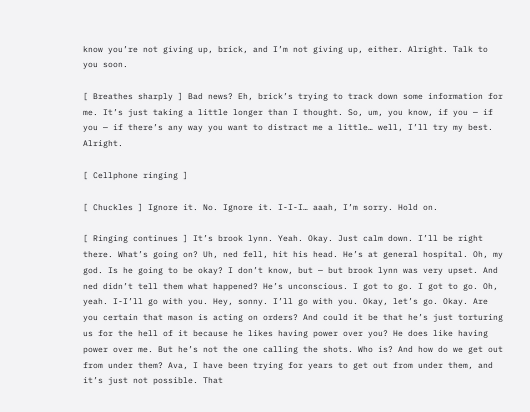know you’re not giving up, brick, and I’m not giving up, either. Alright. Talk to you soon.

[ Breathes sharply ] Bad news? Eh, brick’s trying to track down some information for me. It’s just taking a little longer than I thought. So, um, you know, if you — if you — if there’s any way you want to distract me a little… well, I’ll try my best. Alright.

[ Cellphone ringing ]

[ Chuckles ] Ignore it. No. Ignore it. I-I-I… aaah, I’m sorry. Hold on.

[ Ringing continues ] It’s brook lynn. Yeah. Okay. Just calm down. I’ll be right there. What’s going on? Uh, ned fell, hit his head. He’s at general hospital. Oh, my god. Is he going to be okay? I don’t know, but — but brook lynn was very upset. And ned didn’t tell them what happened? He’s unconscious. I got to go. I got to go. Oh, yeah. I-I’ll go with you. Hey, sonny. I’ll go with you. Okay, let’s go. Okay. Are you certain that mason is acting on orders? And could it be that he’s just torturing us for the hell of it because he likes having power over you? He does like having power over me. But he’s not the one calling the shots. Who is? And how do we get out from under them? Ava, I have been trying for years to get out from under them, and it’s just not possible. That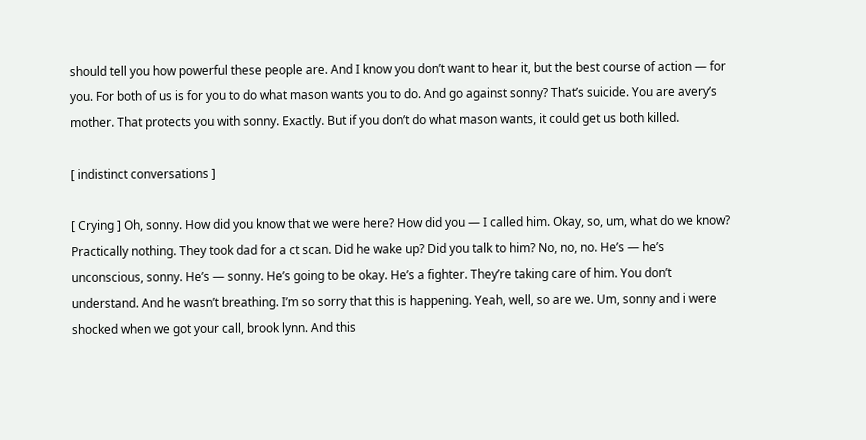should tell you how powerful these people are. And I know you don’t want to hear it, but the best course of action — for you. For both of us is for you to do what mason wants you to do. And go against sonny? That’s suicide. You are avery’s mother. That protects you with sonny. Exactly. But if you don’t do what mason wants, it could get us both killed.

[ indistinct conversations ]

[ Crying ] Oh, sonny. How did you know that we were here? How did you — I called him. Okay, so, um, what do we know? Practically nothing. They took dad for a ct scan. Did he wake up? Did you talk to him? No, no, no. He’s — he’s unconscious, sonny. He’s — sonny. He’s going to be okay. He’s a fighter. They’re taking care of him. You don’t understand. And he wasn’t breathing. I’m so sorry that this is happening. Yeah, well, so are we. Um, sonny and i were shocked when we got your call, brook lynn. And this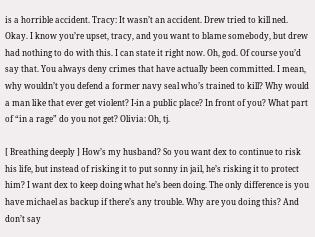is a horrible accident. Tracy: It wasn’t an accident. Drew tried to kill ned. Okay. I know you’re upset, tracy, and you want to blame somebody, but drew had nothing to do with this. I can state it right now. Oh, god. Of course you’d say that. You always deny crimes that have actually been committed. I mean, why wouldn’t you defend a former navy seal who’s trained to kill? Why would a man like that ever get violent? I-in a public place? In front of you? What part of “in a rage” do you not get? Olivia: Oh, tj.

[ Breathing deeply ] How’s my husband? So you want dex to continue to risk his life, but instead of risking it to put sonny in jail, he’s risking it to protect him? I want dex to keep doing what he’s been doing. The only difference is you have michael as backup if there’s any trouble. Why are you doing this? And don’t say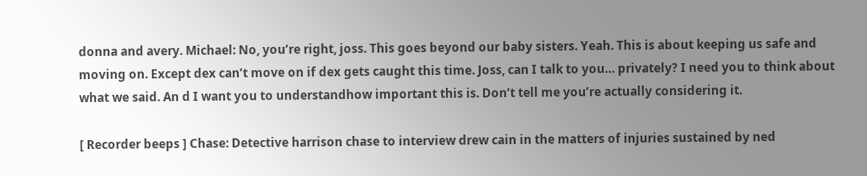donna and avery. Michael: No, you’re right, joss. This goes beyond our baby sisters. Yeah. This is about keeping us safe and moving on. Except dex can’t move on if dex gets caught this time. Joss, can I talk to you… privately? I need you to think about what we said. An d I want you to understandhow important this is. Don’t tell me you’re actually considering it.

[ Recorder beeps ] Chase: Detective harrison chase to interview drew cain in the matters of injuries sustained by ned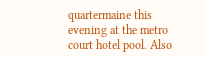quartermaine this evening at the metro court hotel pool. Also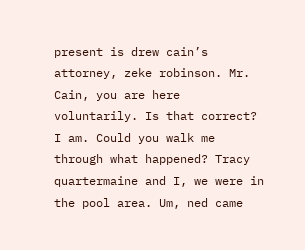present is drew cain’s attorney, zeke robinson. Mr. Cain, you are here voluntarily. Is that correct? I am. Could you walk me through what happened? Tracy quartermaine and I, we were in the pool area. Um, ned came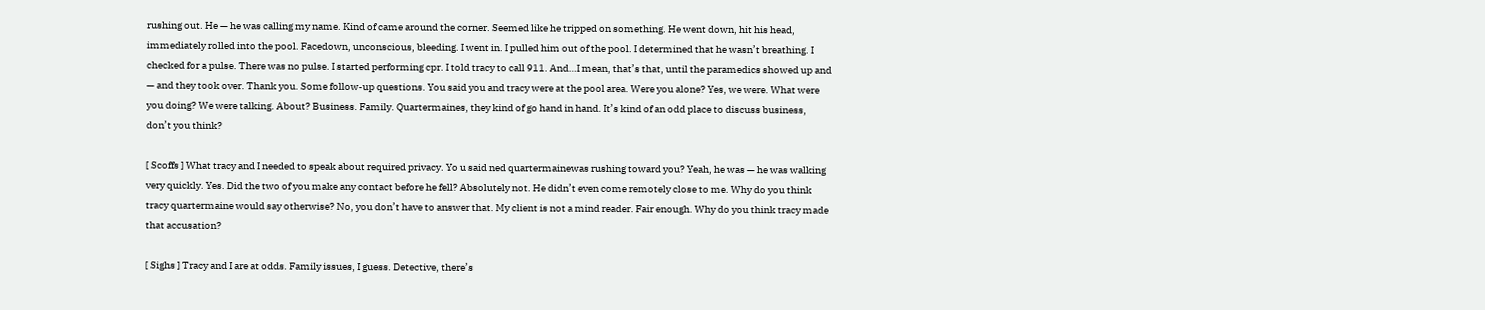rushing out. He — he was calling my name. Kind of came around the corner. Seemed like he tripped on something. He went down, hit his head, immediately rolled into the pool. Facedown, unconscious, bleeding. I went in. I pulled him out of the pool. I determined that he wasn’t breathing. I checked for a pulse. There was no pulse. I started performing cpr. I told tracy to call 911. And…I mean, that’s that, until the paramedics showed up and — and they took over. Thank you. Some follow-up questions. You said you and tracy were at the pool area. Were you alone? Yes, we were. What were you doing? We were talking. About? Business. Family. Quartermaines, they kind of go hand in hand. It’s kind of an odd place to discuss business, don’t you think?

[ Scoffs ] What tracy and I needed to speak about required privacy. Yo u said ned quartermainewas rushing toward you? Yeah, he was — he was walking very quickly. Yes. Did the two of you make any contact before he fell? Absolutely not. He didn’t even come remotely close to me. Why do you think tracy quartermaine would say otherwise? No, you don’t have to answer that. My client is not a mind reader. Fair enough. Why do you think tracy made that accusation?

[ Sighs ] Tracy and I are at odds. Family issues, I guess. Detective, there’s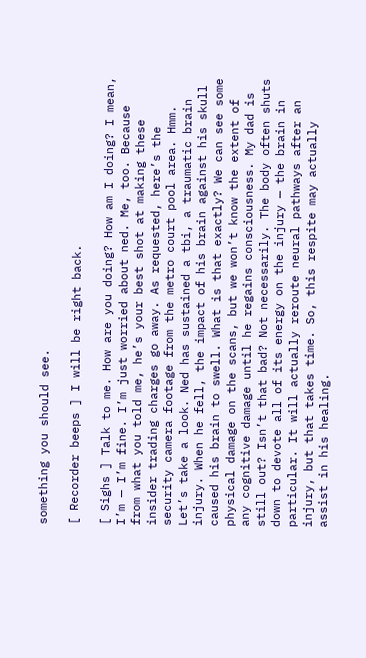something you should see.

[ Recorder beeps ] I will be right back.

[ Sighs ] Talk to me. How are you doing? How am I doing? I mean, I’m — I’m fine. I’m just worried about ned. Me, too. Because from what you told me, he’s your best shot at making these insider trading charges go away. As requested, here’s the security camera footage from the metro court pool area. Hmm. Let’s take a look. Ned has sustained a tbi, a traumatic brain injury. When he fell, the impact of his brain against his skull caused his brain to swell. What is that exactly? We can see some physical damage on the scans, but we won’t know the extent of any cognitive damage until he regains consciousness. My dad is still out? Isn’t that bad? Not necessarily. The body often shuts down to devote all of its energy on the injury — the brain in particular. It will actually reroute neural pathways after an injury, but that takes time. So, this respite may actually assist in his healing.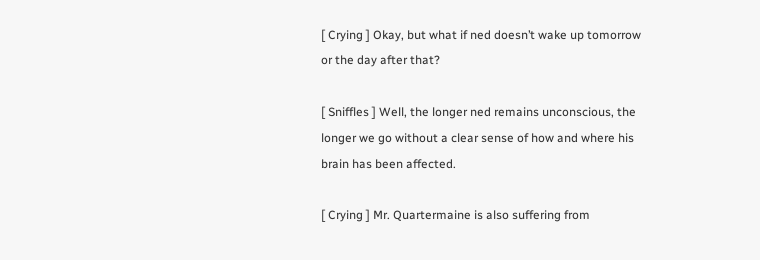[ Crying ] Okay, but what if ned doesn’t wake up tomorrow or the day after that?

[ Sniffles ] Well, the longer ned remains unconscious, the longer we go without a clear sense of how and where his brain has been affected.

[ Crying ] Mr. Quartermaine is also suffering from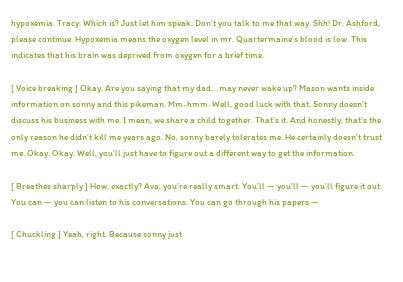hypoxemia. Tracy: Which is? Just let him speak. Don’t you talk to me that way. Shh! Dr. Ashford, please continue. Hypoxemia means the oxygen level in mr. Quartermaine’s blood is low. This indicates that his brain was deprived from oxygen for a brief time.

[ Voice breaking ] Okay. Are you saying that my dad… may never wake up? Mason wants inside information on sonny and this pikeman. Mm-hmm. Well, good luck with that. Sonny doesn’t discuss his business with me. I mean, we share a child together. That’s it. And honestly, that’s the only reason he didn’t kill me years ago. No, sonny barely tolerates me. He certainly doesn’t trust me. Okay. Okay. Well, you’ll just have to figure out a different way to get the information.

[ Breathes sharply ] How, exactly? Ava, you’re really smart. You’ll — you’ll — you’ll figure it out. You can — you can listen to his conversations. You can go through his papers —

[ Chuckling ] Yeah, right. Because sonny just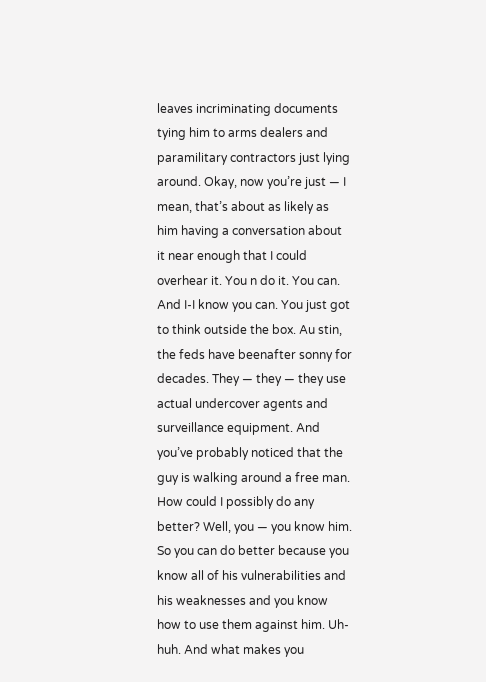leaves incriminating documents tying him to arms dealers and paramilitary contractors just lying around. Okay, now you’re just — I mean, that’s about as likely as him having a conversation about it near enough that I could overhear it. You n do it. You can. And I-I know you can. You just got to think outside the box. Au stin, the feds have beenafter sonny for decades. They — they — they use actual undercover agents and surveillance equipment. And you’ve probably noticed that the guy is walking around a free man. How could I possibly do any better? Well, you — you know him. So you can do better because you know all of his vulnerabilities and his weaknesses and you know how to use them against him. Uh-huh. And what makes you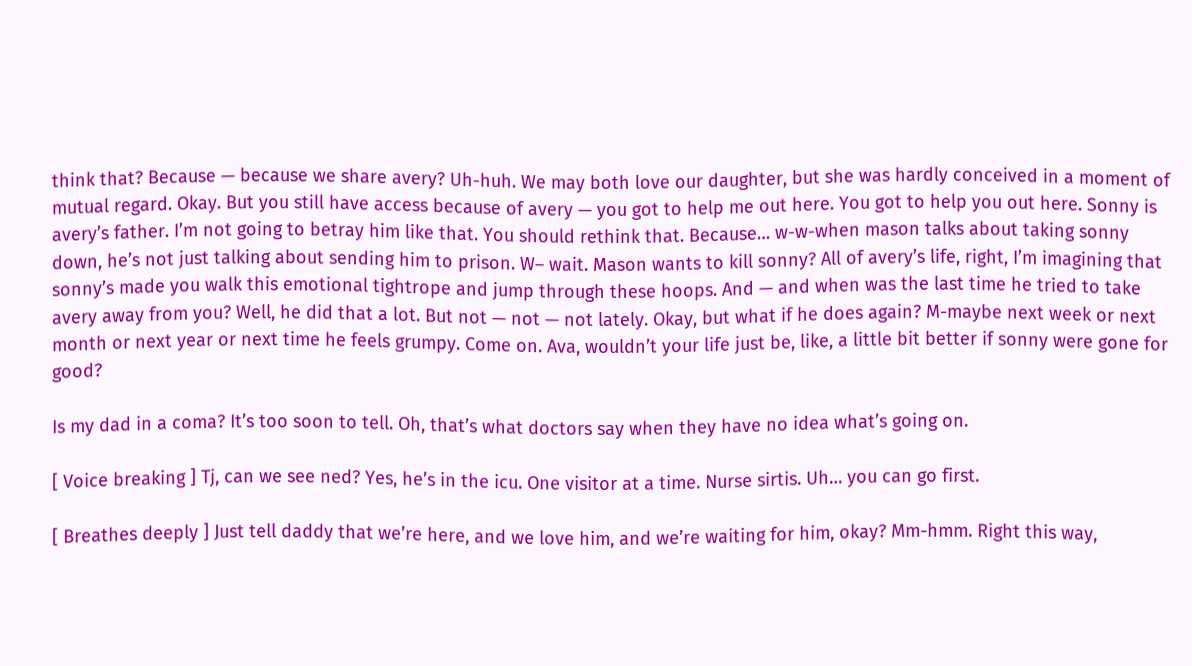think that? Because — because we share avery? Uh-huh. We may both love our daughter, but she was hardly conceived in a moment of mutual regard. Okay. But you still have access because of avery — you got to help me out here. You got to help you out here. Sonny is avery’s father. I’m not going to betray him like that. You should rethink that. Because… w-w-when mason talks about taking sonny down, he’s not just talking about sending him to prison. W– wait. Mason wants to kill sonny? All of avery’s life, right, I’m imagining that sonny’s made you walk this emotional tightrope and jump through these hoops. And — and when was the last time he tried to take avery away from you? Well, he did that a lot. But not — not — not lately. Okay, but what if he does again? M-maybe next week or next month or next year or next time he feels grumpy. Come on. Ava, wouldn’t your life just be, like, a little bit better if sonny were gone for good?

Is my dad in a coma? It’s too soon to tell. Oh, that’s what doctors say when they have no idea what’s going on.

[ Voice breaking ] Tj, can we see ned? Yes, he’s in the icu. One visitor at a time. Nurse sirtis. Uh… you can go first.

[ Breathes deeply ] Just tell daddy that we’re here, and we love him, and we’re waiting for him, okay? Mm-hmm. Right this way,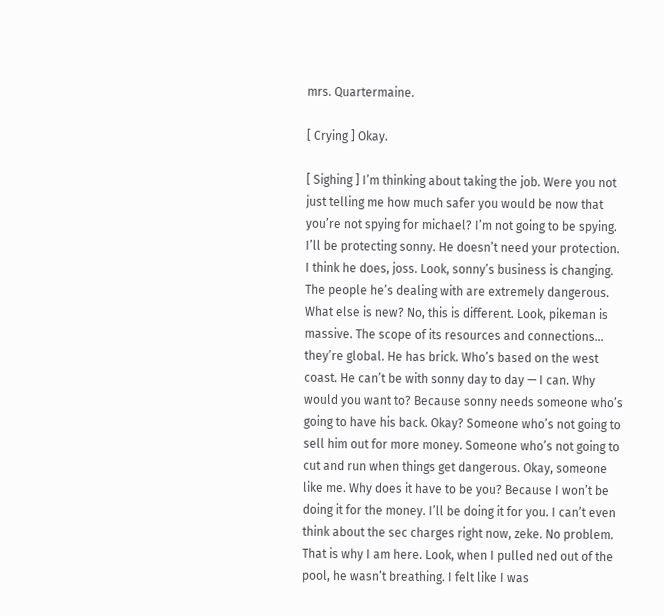mrs. Quartermaine.

[ Crying ] Okay.

[ Sighing ] I’m thinking about taking the job. Were you not just telling me how much safer you would be now that you’re not spying for michael? I’m not going to be spying. I’ll be protecting sonny. He doesn’t need your protection. I think he does, joss. Look, sonny’s business is changing. The people he’s dealing with are extremely dangerous. What else is new? No, this is different. Look, pikeman is massive. The scope of its resources and connections… they’re global. He has brick. Who’s based on the west coast. He can’t be with sonny day to day — I can. Why would you want to? Because sonny needs someone who’s going to have his back. Okay? Someone who’s not going to sell him out for more money. Someone who’s not going to cut and run when things get dangerous. Okay, someone like me. Why does it have to be you? Because I won’t be doing it for the money. I’ll be doing it for you. I can’t even think about the sec charges right now, zeke. No problem. That is why I am here. Look, when I pulled ned out of the pool, he wasn’t breathing. I felt like I was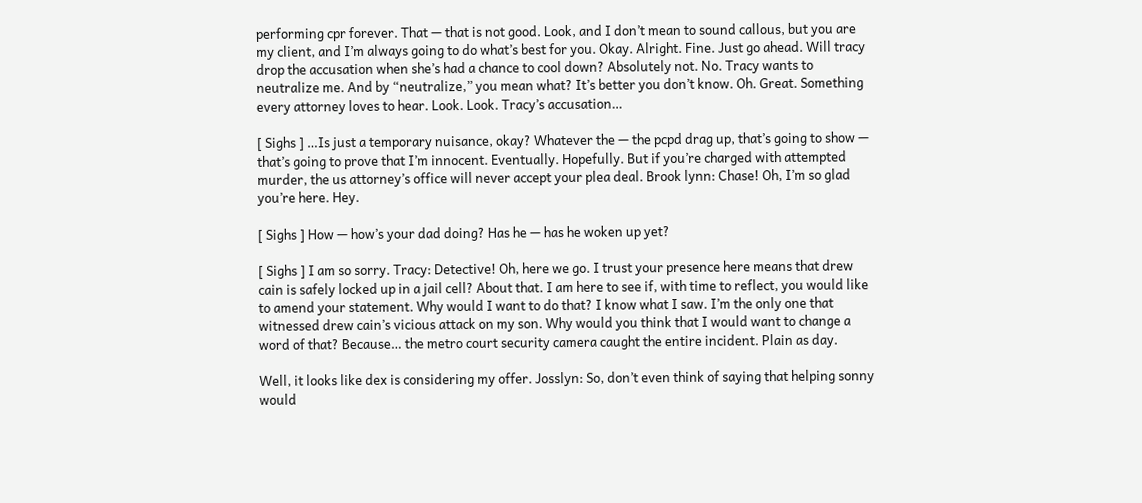performing cpr forever. That — that is not good. Look, and I don’t mean to sound callous, but you are my client, and I’m always going to do what’s best for you. Okay. Alright. Fine. Just go ahead. Will tracy drop the accusation when she’s had a chance to cool down? Absolutely not. No. Tracy wants to neutralize me. And by “neutralize,” you mean what? It’s better you don’t know. Oh. Great. Something every attorney loves to hear. Look. Look. Tracy’s accusation…

[ Sighs ] …Is just a temporary nuisance, okay? Whatever the — the pcpd drag up, that’s going to show — that’s going to prove that I’m innocent. Eventually. Hopefully. But if you’re charged with attempted murder, the us attorney’s office will never accept your plea deal. Brook lynn: Chase! Oh, I’m so glad you’re here. Hey.

[ Sighs ] How — how’s your dad doing? Has he — has he woken up yet?

[ Sighs ] I am so sorry. Tracy: Detective! Oh, here we go. I trust your presence here means that drew cain is safely locked up in a jail cell? About that. I am here to see if, with time to reflect, you would like to amend your statement. Why would I want to do that? I know what I saw. I’m the only one that witnessed drew cain’s vicious attack on my son. Why would you think that I would want to change a word of that? Because… the metro court security camera caught the entire incident. Plain as day.

Well, it looks like dex is considering my offer. Josslyn: So, don’t even think of saying that helping sonny would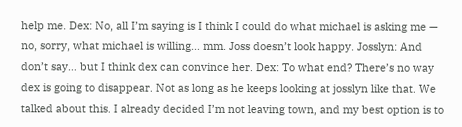help me. Dex: No, all I’m saying is I think I could do what michael is asking me — no, sorry, what michael is willing… mm. Joss doesn’t look happy. Josslyn: And don’t say… but I think dex can convince her. Dex: To what end? There’s no way dex is going to disappear. Not as long as he keeps looking at josslyn like that. We talked about this. I already decided I’m not leaving town, and my best option is to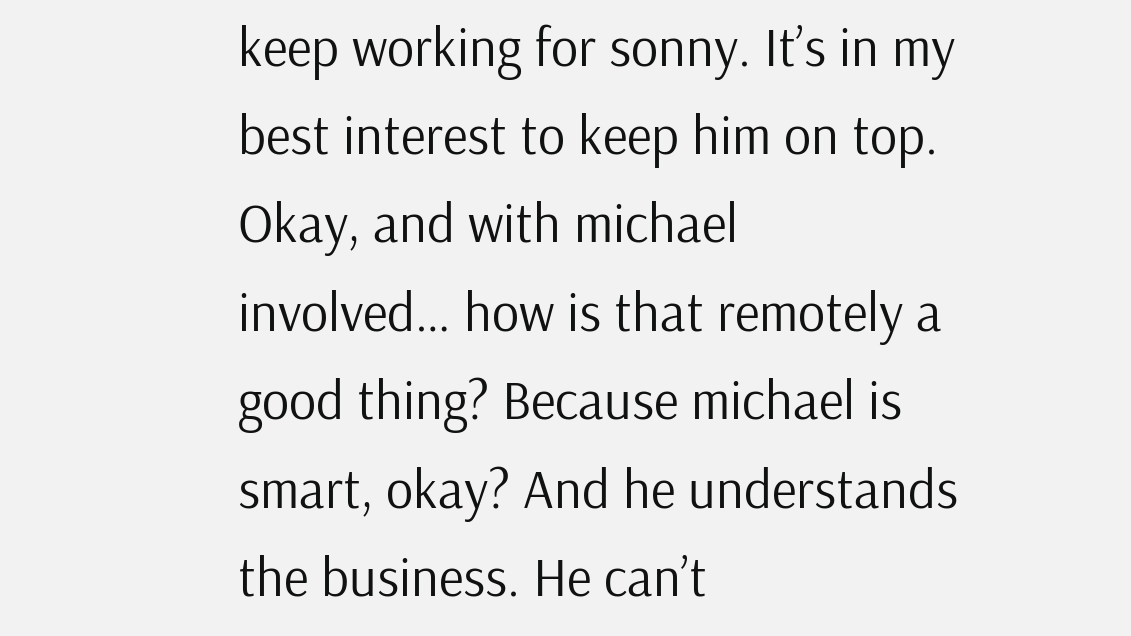keep working for sonny. It’s in my best interest to keep him on top. Okay, and with michael involved… how is that remotely a good thing? Because michael is smart, okay? And he understands the business. He can’t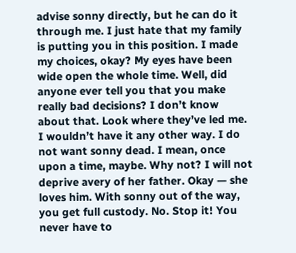advise sonny directly, but he can do it through me. I just hate that my family is putting you in this position. I made my choices, okay? My eyes have been wide open the whole time. Well, did anyone ever tell you that you make really bad decisions? I don’t know about that. Look where they’ve led me. I wouldn’t have it any other way. I do not want sonny dead. I mean, once upon a time, maybe. Why not? I will not deprive avery of her father. Okay — she loves him. With sonny out of the way, you get full custody. No. Stop it! You never have to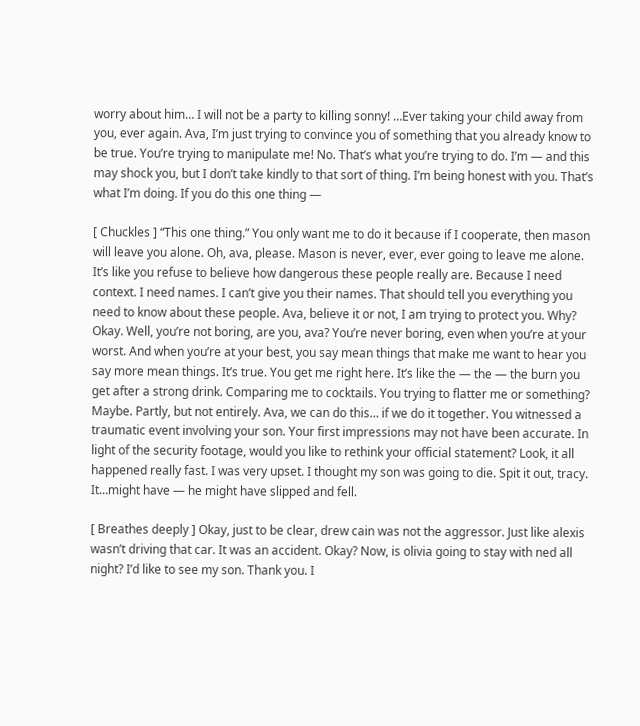worry about him… I will not be a party to killing sonny! …Ever taking your child away from you, ever again. Ava, I’m just trying to convince you of something that you already know to be true. You’re trying to manipulate me! No. That’s what you’re trying to do. I’m — and this may shock you, but I don’t take kindly to that sort of thing. I’m being honest with you. That’s what I’m doing. If you do this one thing —

[ Chuckles ] “This one thing.” You only want me to do it because if I cooperate, then mason will leave you alone. Oh, ava, please. Mason is never, ever, ever going to leave me alone. It’s like you refuse to believe how dangerous these people really are. Because I need context. I need names. I can’t give you their names. That should tell you everything you need to know about these people. Ava, believe it or not, I am trying to protect you. Why? Okay. Well, you’re not boring, are you, ava? You’re never boring, even when you’re at your worst. And when you’re at your best, you say mean things that make me want to hear you say more mean things. It’s true. You get me right here. It’s like the — the — the burn you get after a strong drink. Comparing me to cocktails. You trying to flatter me or something? Maybe. Partly, but not entirely. Ava, we can do this… if we do it together. You witnessed a traumatic event involving your son. Your first impressions may not have been accurate. In light of the security footage, would you like to rethink your official statement? Look, it all happened really fast. I was very upset. I thought my son was going to die. Spit it out, tracy. It…might have — he might have slipped and fell.

[ Breathes deeply ] Okay, just to be clear, drew cain was not the aggressor. Just like alexis wasn’t driving that car. It was an accident. Okay? Now, is olivia going to stay with ned all night? I’d like to see my son. Thank you. I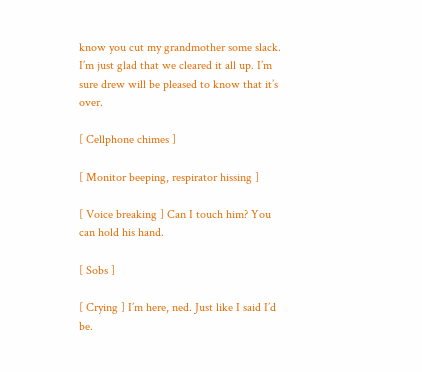know you cut my grandmother some slack. I’m just glad that we cleared it all up. I’m sure drew will be pleased to know that it’s over.

[ Cellphone chimes ]

[ Monitor beeping, respirator hissing ]

[ Voice breaking ] Can I touch him? You can hold his hand.

[ Sobs ]

[ Crying ] I’m here, ned. Just like I said I’d be.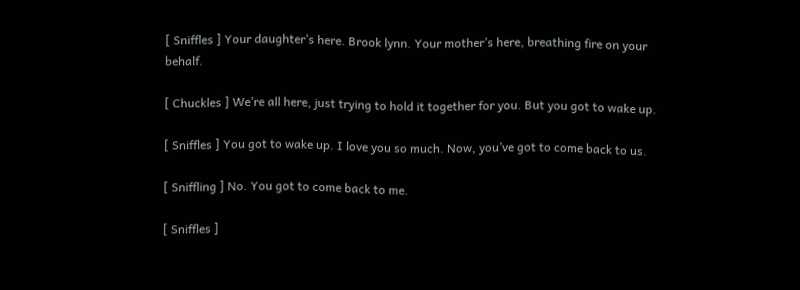[ Sniffles ] Your daughter’s here. Brook lynn. Your mother’s here, breathing fire on your behalf.

[ Chuckles ] We’re all here, just trying to hold it together for you. But you got to wake up.

[ Sniffles ] You got to wake up. I love you so much. Now, you’ve got to come back to us.

[ Sniffling ] No. You got to come back to me.

[ Sniffles ]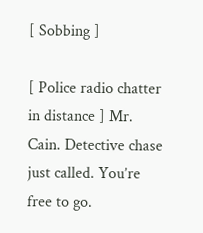[ Sobbing ]

[ Police radio chatter in distance ] Mr. Cain. Detective chase just called. You’re free to go.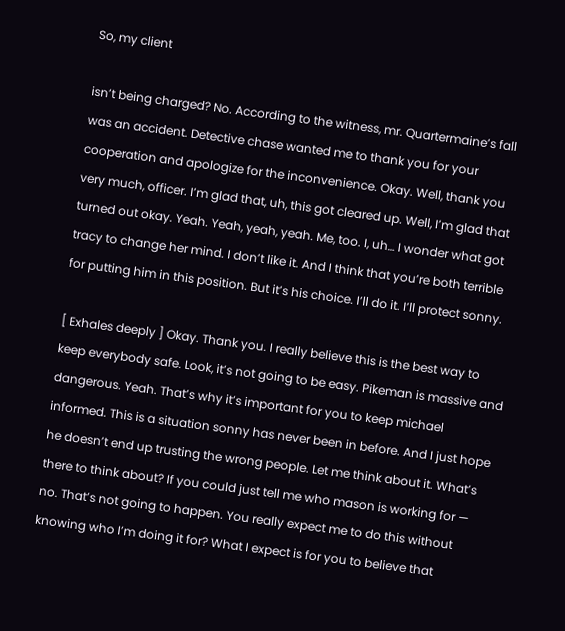So, my client

isn’t being charged? No. According to the witness, mr. Quartermaine’s fall was an accident. Detective chase wanted me to thank you for your cooperation and apologize for the inconvenience. Okay. Well, thank you very much, officer. I’m glad that, uh, this got cleared up. Well, I’m glad that turned out okay. Yeah. Yeah, yeah, yeah. Me, too. I, uh… I wonder what got tracy to change her mind. I don’t like it. And I think that you’re both terrible for putting him in this position. But it’s his choice. I’ll do it. I’ll protect sonny.

[ Exhales deeply ] Okay. Thank you. I really believe this is the best way to keep everybody safe. Look, it’s not going to be easy. Pikeman is massive and dangerous. Yeah. That’s why it’s important for you to keep michael informed. This is a situation sonny has never been in before. And I just hope he doesn’t end up trusting the wrong people. Let me think about it. What’s there to think about? If you could just tell me who mason is working for — no. That’s not going to happen. You really expect me to do this without knowing who I’m doing it for? What I expect is for you to believe that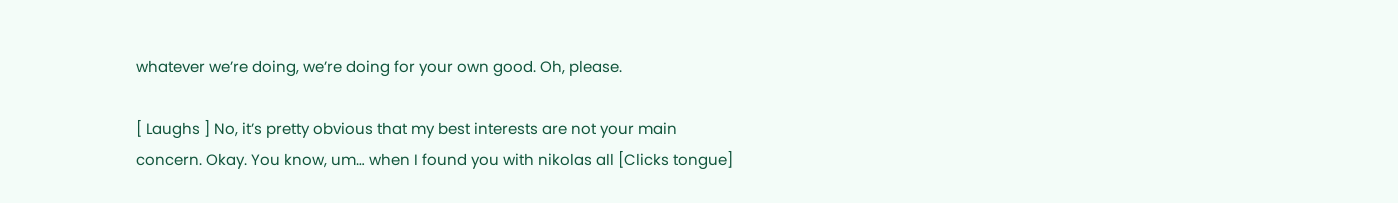whatever we’re doing, we’re doing for your own good. Oh, please.

[ Laughs ] No, it’s pretty obvious that my best interests are not your main concern. Okay. You know, um… when I found you with nikolas all [Clicks tongue]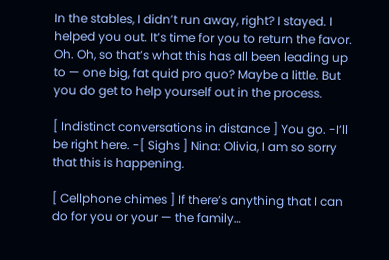In the stables, I didn’t run away, right? I stayed. I helped you out. It’s time for you to return the favor. Oh. Oh, so that’s what this has all been leading up to — one big, fat quid pro quo? Maybe a little. But you do get to help yourself out in the process.

[ Indistinct conversations in distance ] You go. -I’ll be right here. -[ Sighs ] Nina: Olivia, I am so sorry that this is happening.

[ Cellphone chimes ] If there’s anything that I can do for you or your — the family…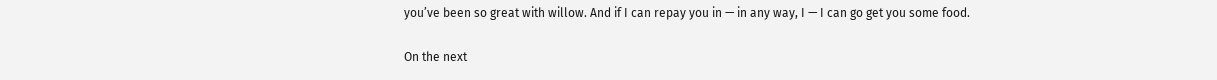you’ve been so great with willow. And if I can repay you in — in any way, I — I can go get you some food.

On the next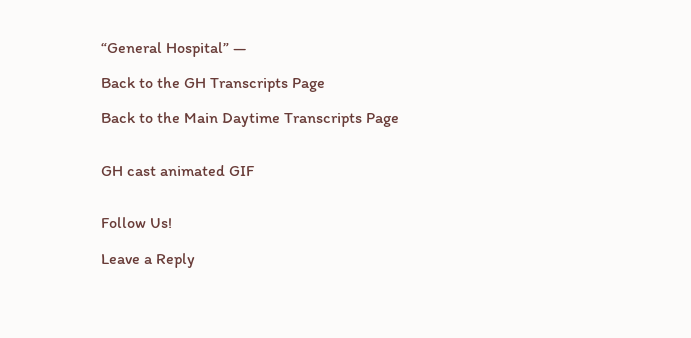“General Hospital” —

Back to the GH Transcripts Page

Back to the Main Daytime Transcripts Page


GH cast animated GIF


Follow Us!

Leave a Reply